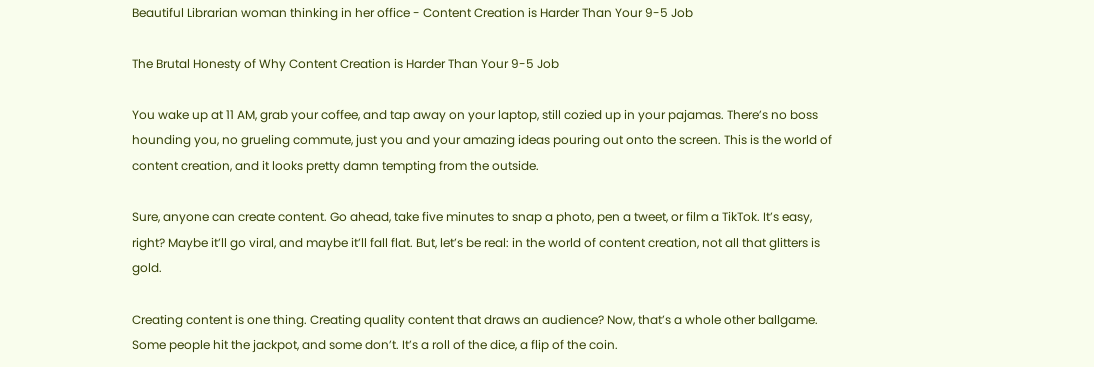Beautiful Librarian woman thinking in her office - Content Creation is Harder Than Your 9-5 Job

The Brutal Honesty of Why Content Creation is Harder Than Your 9-5 Job

You wake up at 11 AM, grab your coffee, and tap away on your laptop, still cozied up in your pajamas. There’s no boss hounding you, no grueling commute, just you and your amazing ideas pouring out onto the screen. This is the world of content creation, and it looks pretty damn tempting from the outside.

Sure, anyone can create content. Go ahead, take five minutes to snap a photo, pen a tweet, or film a TikTok. It’s easy, right? Maybe it’ll go viral, and maybe it’ll fall flat. But, let’s be real: in the world of content creation, not all that glitters is gold.

Creating content is one thing. Creating quality content that draws an audience? Now, that’s a whole other ballgame. Some people hit the jackpot, and some don’t. It’s a roll of the dice, a flip of the coin.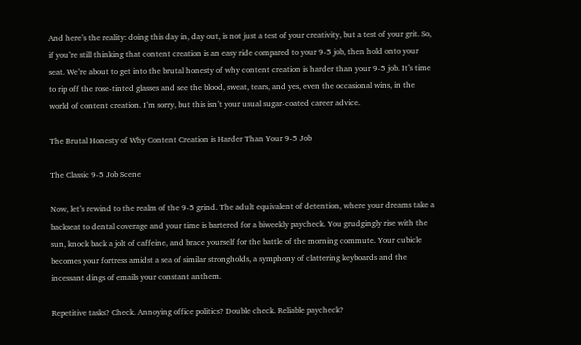And here’s the reality: doing this day in, day out, is not just a test of your creativity, but a test of your grit. So, if you’re still thinking that content creation is an easy ride compared to your 9-5 job, then hold onto your seat. We’re about to get into the brutal honesty of why content creation is harder than your 9-5 job. It’s time to rip off the rose-tinted glasses and see the blood, sweat, tears, and yes, even the occasional wins, in the world of content creation. I’m sorry, but this isn’t your usual sugar-coated career advice.

The Brutal Honesty of Why Content Creation is Harder Than Your 9-5 Job

The Classic 9-5 Job Scene

Now, let’s rewind to the realm of the 9-5 grind. The adult equivalent of detention, where your dreams take a backseat to dental coverage and your time is bartered for a biweekly paycheck. You grudgingly rise with the sun, knock back a jolt of caffeine, and brace yourself for the battle of the morning commute. Your cubicle becomes your fortress amidst a sea of similar strongholds, a symphony of clattering keyboards and the incessant dings of emails your constant anthem.

Repetitive tasks? Check. Annoying office politics? Double check. Reliable paycheck?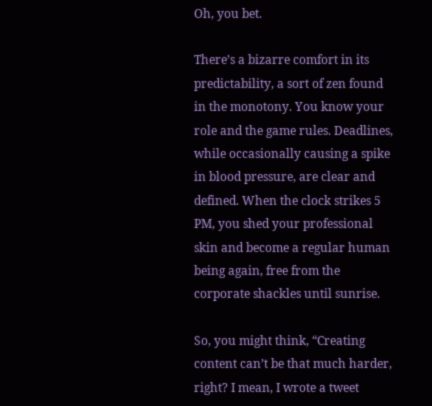Oh, you bet.

There’s a bizarre comfort in its predictability, a sort of zen found in the monotony. You know your role and the game rules. Deadlines, while occasionally causing a spike in blood pressure, are clear and defined. When the clock strikes 5 PM, you shed your professional skin and become a regular human being again, free from the corporate shackles until sunrise.

So, you might think, “Creating content can’t be that much harder, right? I mean, I wrote a tweet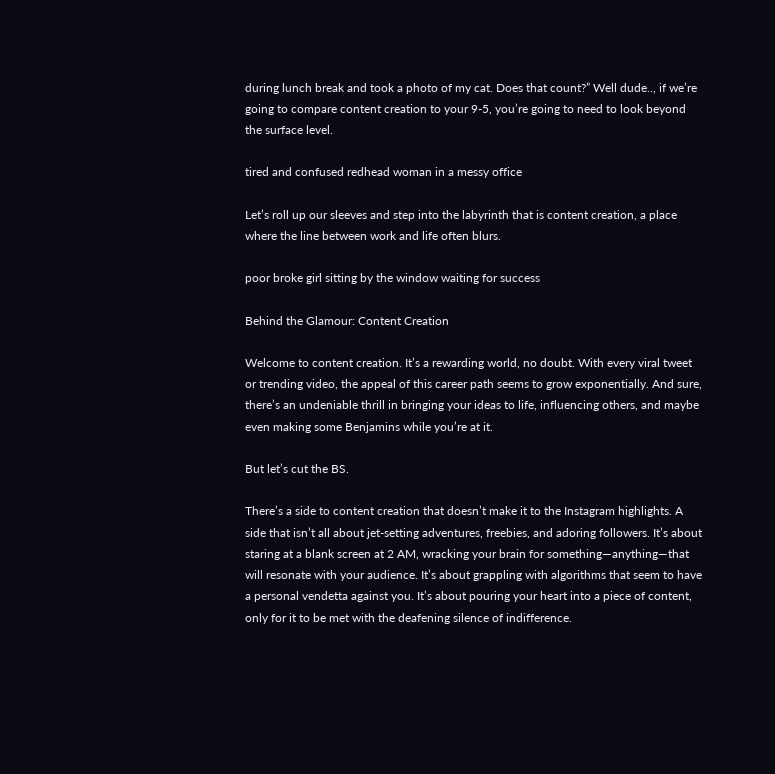during lunch break and took a photo of my cat. Does that count?” Well dude.., if we’re going to compare content creation to your 9-5, you’re going to need to look beyond the surface level.

tired and confused redhead woman in a messy office

Let’s roll up our sleeves and step into the labyrinth that is content creation, a place where the line between work and life often blurs.

poor broke girl sitting by the window waiting for success

Behind the Glamour: Content Creation

Welcome to content creation. It’s a rewarding world, no doubt. With every viral tweet or trending video, the appeal of this career path seems to grow exponentially. And sure, there’s an undeniable thrill in bringing your ideas to life, influencing others, and maybe even making some Benjamins while you’re at it.

But let’s cut the BS.

There’s a side to content creation that doesn’t make it to the Instagram highlights. A side that isn’t all about jet-setting adventures, freebies, and adoring followers. It’s about staring at a blank screen at 2 AM, wracking your brain for something—anything—that will resonate with your audience. It’s about grappling with algorithms that seem to have a personal vendetta against you. It’s about pouring your heart into a piece of content, only for it to be met with the deafening silence of indifference.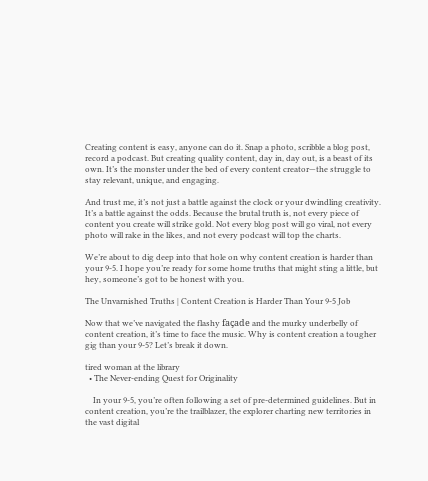Creating content is easy, anyone can do it. Snap a photo, scribble a blog post, record a podcast. But creating quality content, day in, day out, is a beast of its own. It’s the monster under the bed of every content creator—the struggle to stay relevant, unique, and engaging.

And trust me, it’s not just a battle against the clock or your dwindling creativity. It’s a battle against the odds. Because the brutal truth is, not every piece of content you create will strike gold. Not every blog post will go viral, not every photo will rake in the likes, and not every podcast will top the charts.

We’re about to dig deep into that hole on why content creation is harder than your 9-5. I hope you’re ready for some home truths that might sting a little, but hey, someone’s got to be honest with you.

The Unvarnished Truths | Content Creation is Harder Than Your 9-5 Job

Now that we’ve navigated the flashy façade and the murky underbelly of content creation, it’s time to face the music. Why is content creation a tougher gig than your 9-5? Let’s break it down.

tired woman at the library
  • The Never-ending Quest for Originality

    In your 9-5, you’re often following a set of pre-determined guidelines. But in content creation, you’re the trailblazer, the explorer charting new territories in the vast digital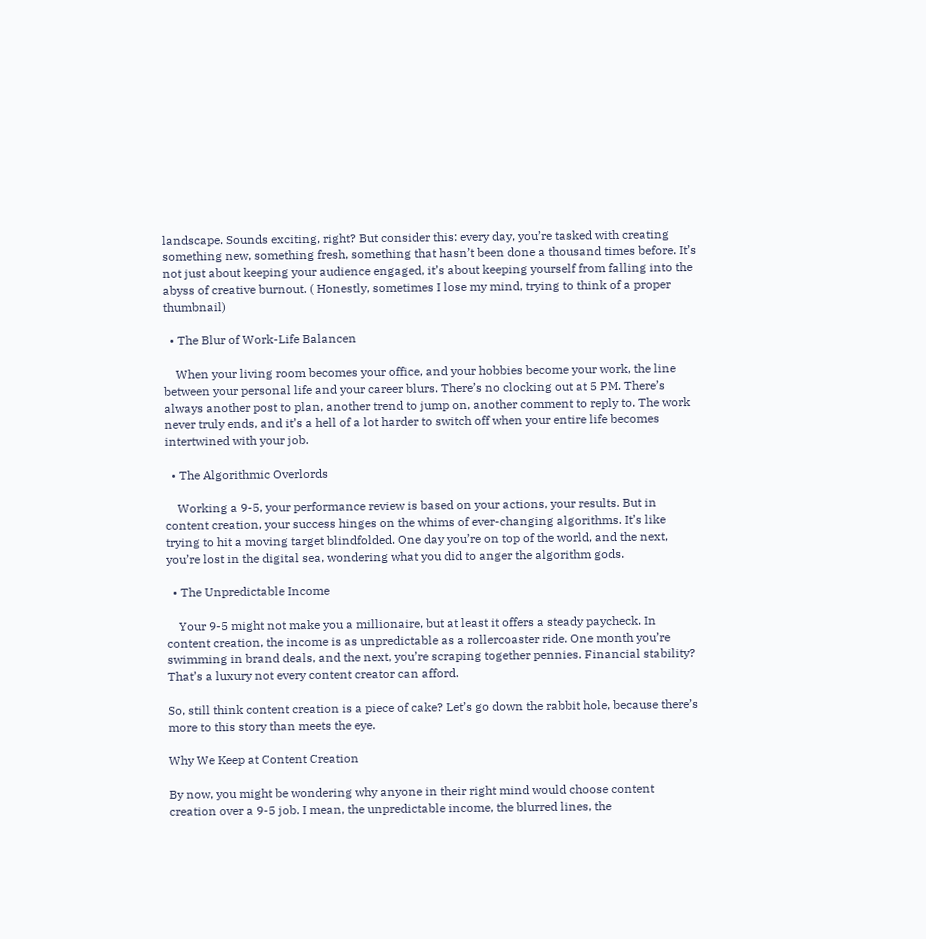landscape. Sounds exciting, right? But consider this: every day, you’re tasked with creating something new, something fresh, something that hasn’t been done a thousand times before. It’s not just about keeping your audience engaged, it’s about keeping yourself from falling into the abyss of creative burnout. ( Honestly, sometimes I lose my mind, trying to think of a proper thumbnail)

  • The Blur of Work-Life Balancen

    When your living room becomes your office, and your hobbies become your work, the line between your personal life and your career blurs. There’s no clocking out at 5 PM. There’s always another post to plan, another trend to jump on, another comment to reply to. The work never truly ends, and it’s a hell of a lot harder to switch off when your entire life becomes intertwined with your job.

  • The Algorithmic Overlords

    Working a 9-5, your performance review is based on your actions, your results. But in content creation, your success hinges on the whims of ever-changing algorithms. It’s like trying to hit a moving target blindfolded. One day you’re on top of the world, and the next, you’re lost in the digital sea, wondering what you did to anger the algorithm gods.

  • The Unpredictable Income

    Your 9-5 might not make you a millionaire, but at least it offers a steady paycheck. In content creation, the income is as unpredictable as a rollercoaster ride. One month you’re swimming in brand deals, and the next, you’re scraping together pennies. Financial stability? That’s a luxury not every content creator can afford.

So, still think content creation is a piece of cake? Let’s go down the rabbit hole, because there’s more to this story than meets the eye.

Why We Keep at Content Creation

By now, you might be wondering why anyone in their right mind would choose content creation over a 9-5 job. I mean, the unpredictable income, the blurred lines, the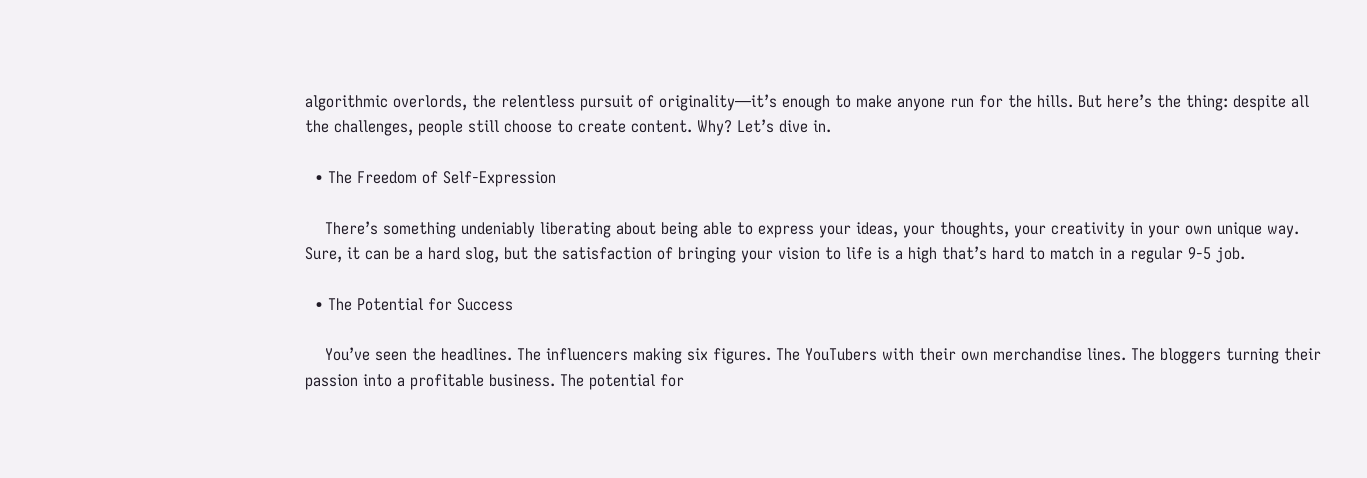algorithmic overlords, the relentless pursuit of originality—it’s enough to make anyone run for the hills. But here’s the thing: despite all the challenges, people still choose to create content. Why? Let’s dive in.

  • The Freedom of Self-Expression

    There’s something undeniably liberating about being able to express your ideas, your thoughts, your creativity in your own unique way. Sure, it can be a hard slog, but the satisfaction of bringing your vision to life is a high that’s hard to match in a regular 9-5 job.

  • The Potential for Success

    You’ve seen the headlines. The influencers making six figures. The YouTubers with their own merchandise lines. The bloggers turning their passion into a profitable business. The potential for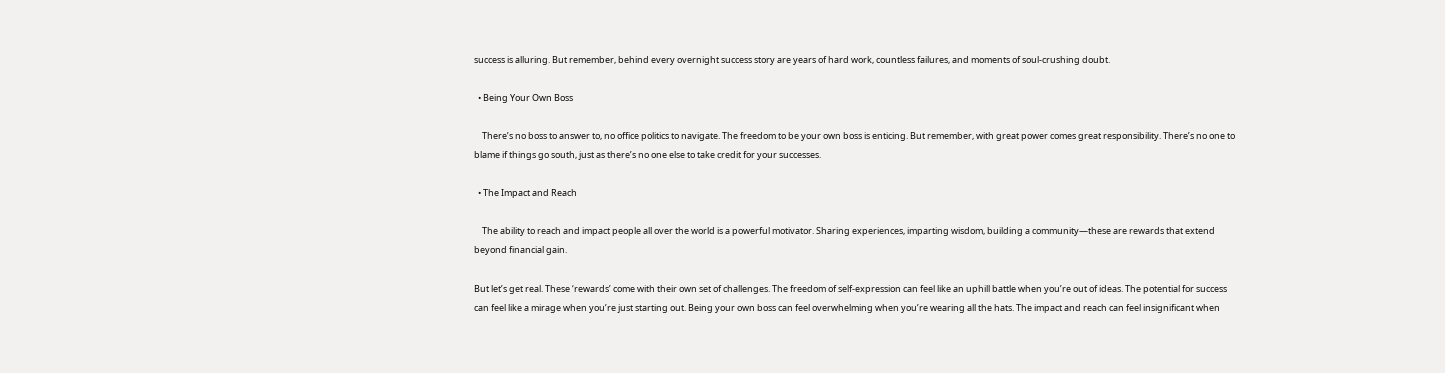success is alluring. But remember, behind every overnight success story are years of hard work, countless failures, and moments of soul-crushing doubt.

  • Being Your Own Boss

    There’s no boss to answer to, no office politics to navigate. The freedom to be your own boss is enticing. But remember, with great power comes great responsibility. There’s no one to blame if things go south, just as there’s no one else to take credit for your successes.

  • The Impact and Reach

    The ability to reach and impact people all over the world is a powerful motivator. Sharing experiences, imparting wisdom, building a community—these are rewards that extend beyond financial gain.

But let’s get real. These ‘rewards’ come with their own set of challenges. The freedom of self-expression can feel like an uphill battle when you’re out of ideas. The potential for success can feel like a mirage when you’re just starting out. Being your own boss can feel overwhelming when you’re wearing all the hats. The impact and reach can feel insignificant when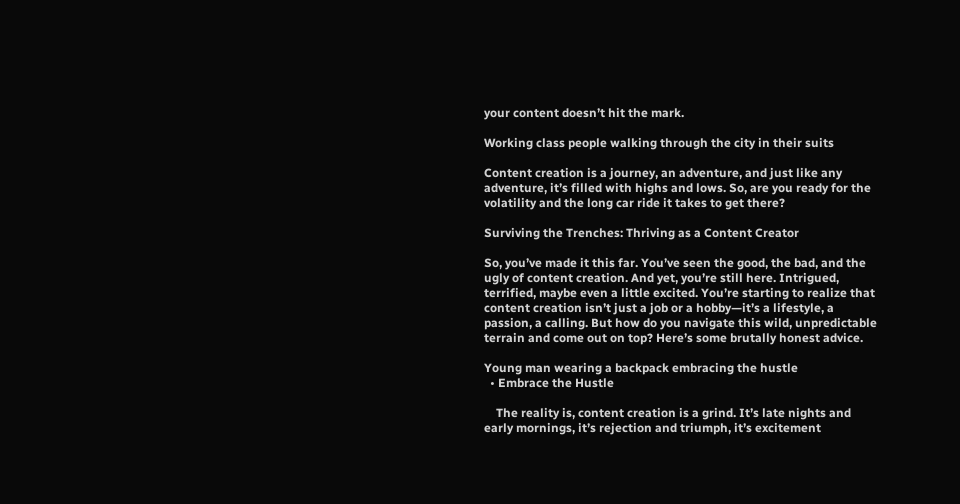your content doesn’t hit the mark.

Working class people walking through the city in their suits

Content creation is a journey, an adventure, and just like any adventure, it’s filled with highs and lows. So, are you ready for the volatility and the long car ride it takes to get there?

Surviving the Trenches: Thriving as a Content Creator

So, you’ve made it this far. You’ve seen the good, the bad, and the ugly of content creation. And yet, you’re still here. Intrigued, terrified, maybe even a little excited. You’re starting to realize that content creation isn’t just a job or a hobby—it’s a lifestyle, a passion, a calling. But how do you navigate this wild, unpredictable terrain and come out on top? Here’s some brutally honest advice.

Young man wearing a backpack embracing the hustle
  • Embrace the Hustle

    The reality is, content creation is a grind. It’s late nights and early mornings, it’s rejection and triumph, it’s excitement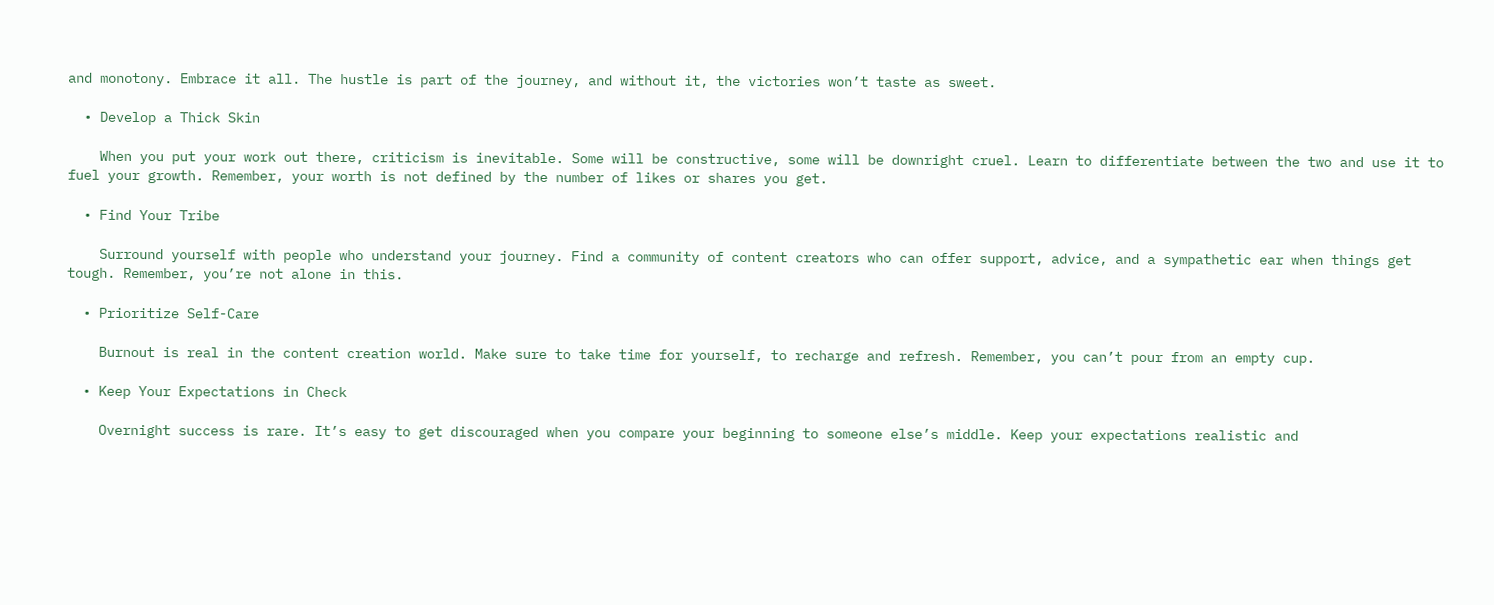and monotony. Embrace it all. The hustle is part of the journey, and without it, the victories won’t taste as sweet.

  • Develop a Thick Skin

    When you put your work out there, criticism is inevitable. Some will be constructive, some will be downright cruel. Learn to differentiate between the two and use it to fuel your growth. Remember, your worth is not defined by the number of likes or shares you get.

  • Find Your Tribe

    Surround yourself with people who understand your journey. Find a community of content creators who can offer support, advice, and a sympathetic ear when things get tough. Remember, you’re not alone in this.

  • Prioritize Self-Care

    Burnout is real in the content creation world. Make sure to take time for yourself, to recharge and refresh. Remember, you can’t pour from an empty cup.

  • Keep Your Expectations in Check

    Overnight success is rare. It’s easy to get discouraged when you compare your beginning to someone else’s middle. Keep your expectations realistic and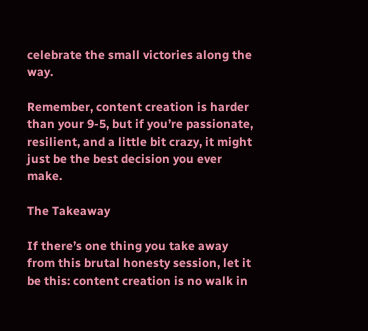celebrate the small victories along the way.

Remember, content creation is harder than your 9-5, but if you’re passionate, resilient, and a little bit crazy, it might just be the best decision you ever make.

The Takeaway

If there’s one thing you take away from this brutal honesty session, let it be this: content creation is no walk in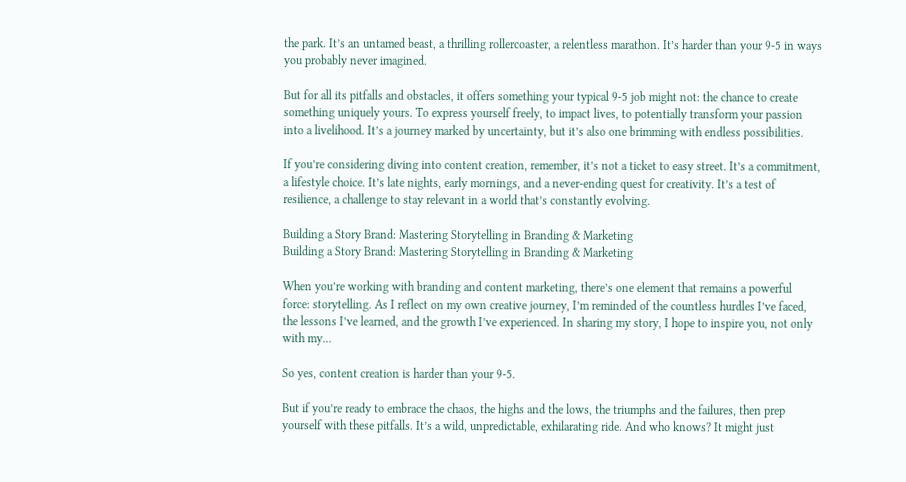the park. It’s an untamed beast, a thrilling rollercoaster, a relentless marathon. It’s harder than your 9-5 in ways you probably never imagined.

But for all its pitfalls and obstacles, it offers something your typical 9-5 job might not: the chance to create something uniquely yours. To express yourself freely, to impact lives, to potentially transform your passion into a livelihood. It’s a journey marked by uncertainty, but it’s also one brimming with endless possibilities.

If you’re considering diving into content creation, remember, it’s not a ticket to easy street. It’s a commitment, a lifestyle choice. It’s late nights, early mornings, and a never-ending quest for creativity. It’s a test of resilience, a challenge to stay relevant in a world that’s constantly evolving.

Building a Story Brand: Mastering Storytelling in Branding & Marketing
Building a Story Brand: Mastering Storytelling in Branding & Marketing

When you’re working with branding and content marketing, there’s one element that remains a powerful force: storytelling. As I reflect on my own creative journey, I’m reminded of the countless hurdles I’ve faced, the lessons I’ve learned, and the growth I’ve experienced. In sharing my story, I hope to inspire you, not only with my…

So yes, content creation is harder than your 9-5.

But if you’re ready to embrace the chaos, the highs and the lows, the triumphs and the failures, then prep yourself with these pitfalls. It’s a wild, unpredictable, exhilarating ride. And who knows? It might just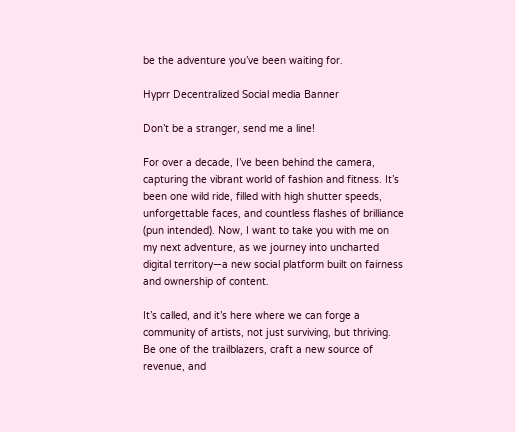be the adventure you’ve been waiting for.

Hyprr Decentralized Social media Banner

Don’t be a stranger, send me a line!

For over a decade, I’ve been behind the camera, capturing the vibrant world of fashion and fitness. It’s been one wild ride, filled with high shutter speeds, unforgettable faces, and countless flashes of brilliance (pun intended). Now, I want to take you with me on my next adventure, as we journey into uncharted digital territory—a new social platform built on fairness and ownership of content.

It’s called, and it’s here where we can forge a community of artists, not just surviving, but thriving. Be one of the trailblazers, craft a new source of revenue, and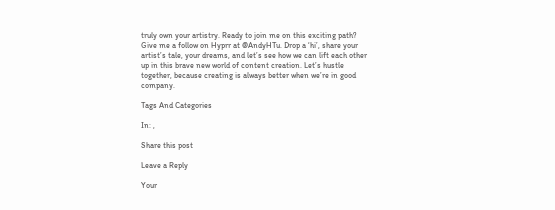truly own your artistry. Ready to join me on this exciting path? Give me a follow on Hyprr at @AndyHTu. Drop a ‘hi’, share your artist’s tale, your dreams, and let’s see how we can lift each other up in this brave new world of content creation. Let’s hustle together, because creating is always better when we’re in good company.

Tags And Categories

In: ,

Share this post

Leave a Reply

Your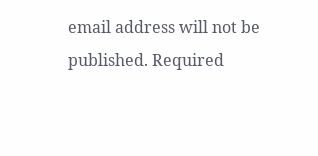email address will not be published. Required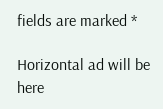fields are marked *

Horizontal ad will be here